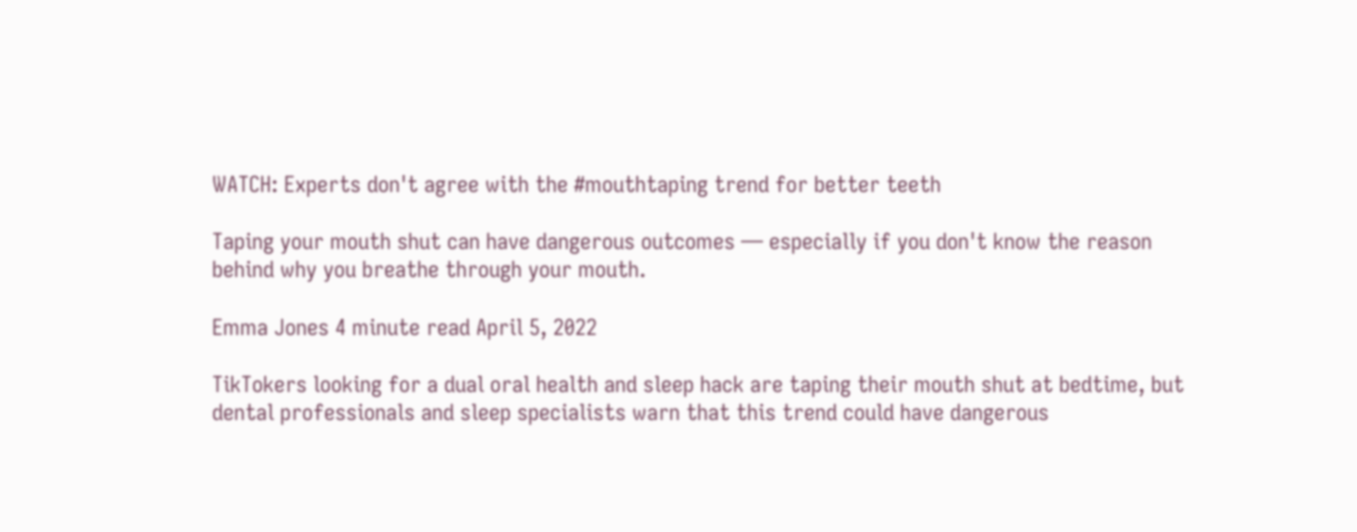WATCH: Experts don't agree with the #mouthtaping trend for better teeth

Taping your mouth shut can have dangerous outcomes — especially if you don't know the reason behind why you breathe through your mouth.

Emma Jones 4 minute read April 5, 2022

TikTokers looking for a dual oral health and sleep hack are taping their mouth shut at bedtime, but dental professionals and sleep specialists warn that this trend could have dangerous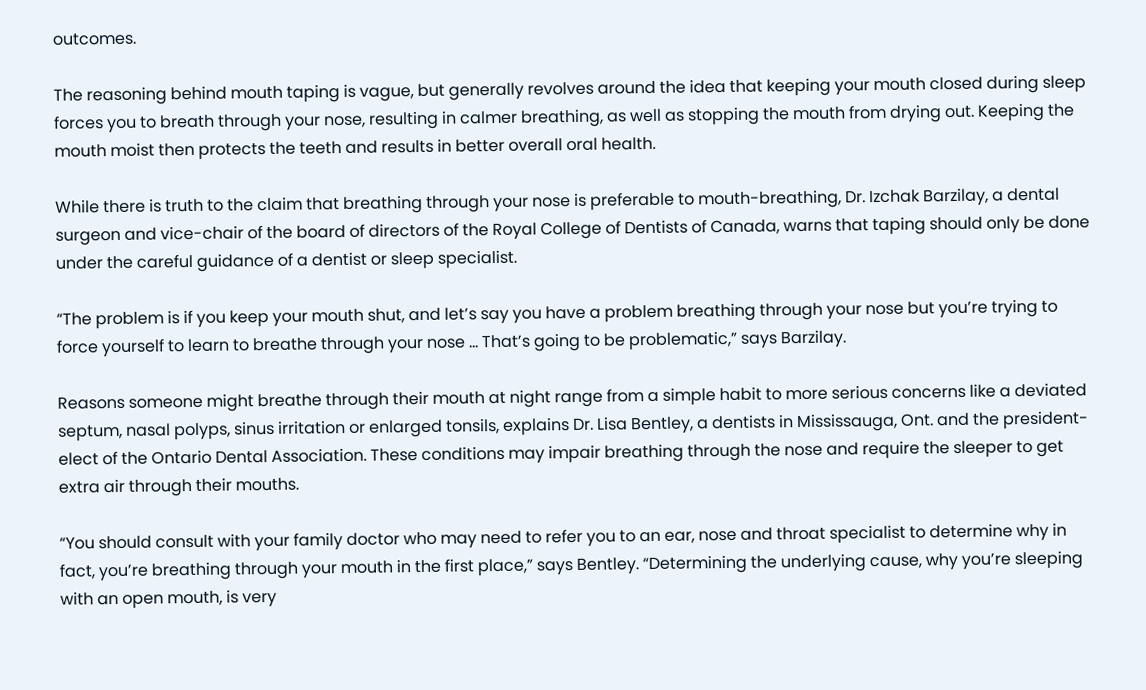outcomes.

The reasoning behind mouth taping is vague, but generally revolves around the idea that keeping your mouth closed during sleep forces you to breath through your nose, resulting in calmer breathing, as well as stopping the mouth from drying out. Keeping the mouth moist then protects the teeth and results in better overall oral health.

While there is truth to the claim that breathing through your nose is preferable to mouth-breathing, Dr. Izchak Barzilay, a dental surgeon and vice-chair of the board of directors of the Royal College of Dentists of Canada, warns that taping should only be done under the careful guidance of a dentist or sleep specialist.

“The problem is if you keep your mouth shut, and let’s say you have a problem breathing through your nose but you’re trying to force yourself to learn to breathe through your nose … That’s going to be problematic,” says Barzilay.

Reasons someone might breathe through their mouth at night range from a simple habit to more serious concerns like a deviated septum, nasal polyps, sinus irritation or enlarged tonsils, explains Dr. Lisa Bentley, a dentists in Mississauga, Ont. and the president-elect of the Ontario Dental Association. These conditions may impair breathing through the nose and require the sleeper to get extra air through their mouths.

“You should consult with your family doctor who may need to refer you to an ear, nose and throat specialist to determine why in fact, you’re breathing through your mouth in the first place,” says Bentley. “Determining the underlying cause, why you’re sleeping with an open mouth, is very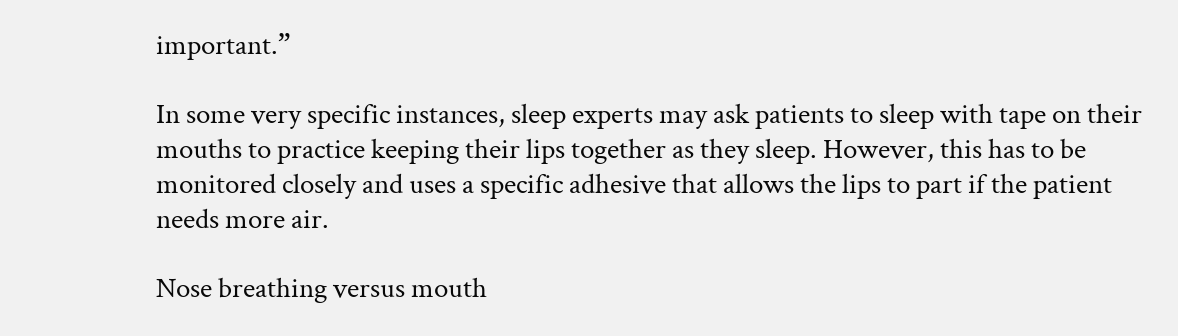important.”

In some very specific instances, sleep experts may ask patients to sleep with tape on their mouths to practice keeping their lips together as they sleep. However, this has to be monitored closely and uses a specific adhesive that allows the lips to part if the patient needs more air.

Nose breathing versus mouth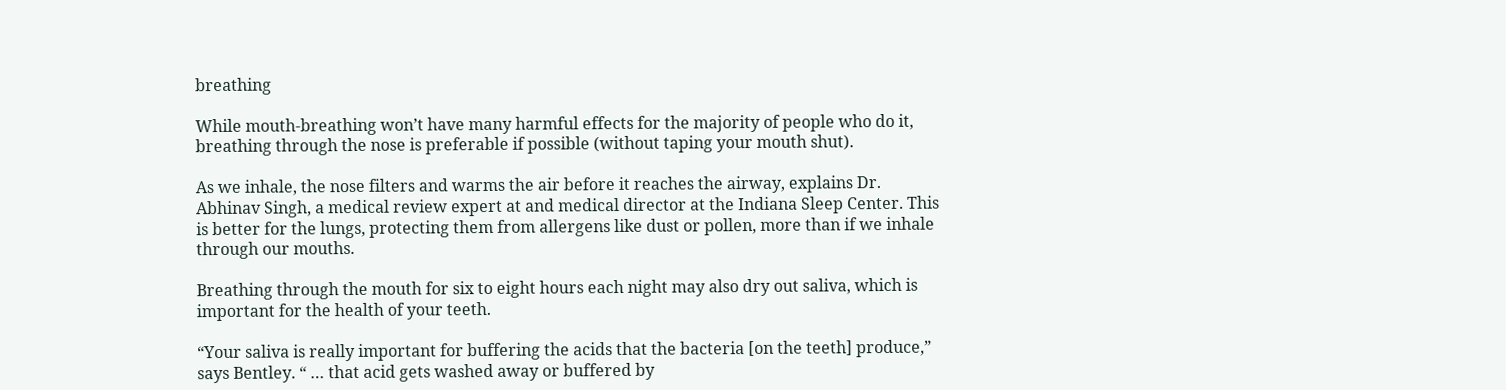breathing

While mouth-breathing won’t have many harmful effects for the majority of people who do it, breathing through the nose is preferable if possible (without taping your mouth shut).

As we inhale, the nose filters and warms the air before it reaches the airway, explains Dr. Abhinav Singh, a medical review expert at and medical director at the Indiana Sleep Center. This is better for the lungs, protecting them from allergens like dust or pollen, more than if we inhale through our mouths.

Breathing through the mouth for six to eight hours each night may also dry out saliva, which is important for the health of your teeth.

“Your saliva is really important for buffering the acids that the bacteria [on the teeth] produce,” says Bentley. “ … that acid gets washed away or buffered by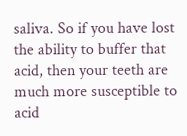saliva. So if you have lost the ability to buffer that acid, then your teeth are much more susceptible to acid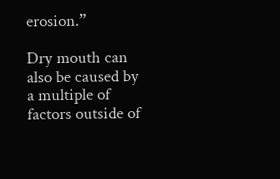erosion.”

Dry mouth can also be caused by a multiple of factors outside of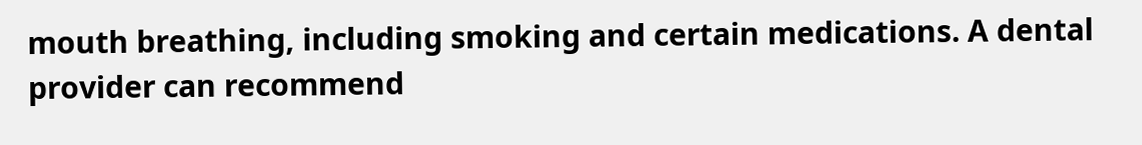mouth breathing, including smoking and certain medications. A dental provider can recommend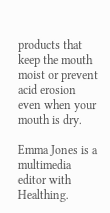products that keep the mouth moist or prevent acid erosion even when your mouth is dry.

Emma Jones is a multimedia editor with Healthing.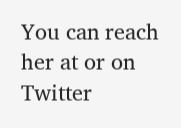You can reach her at or on Twitter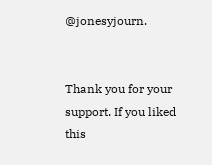@jonesyjourn.


Thank you for your support. If you liked this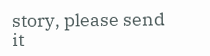story, please send it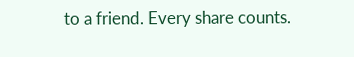to a friend. Every share counts.